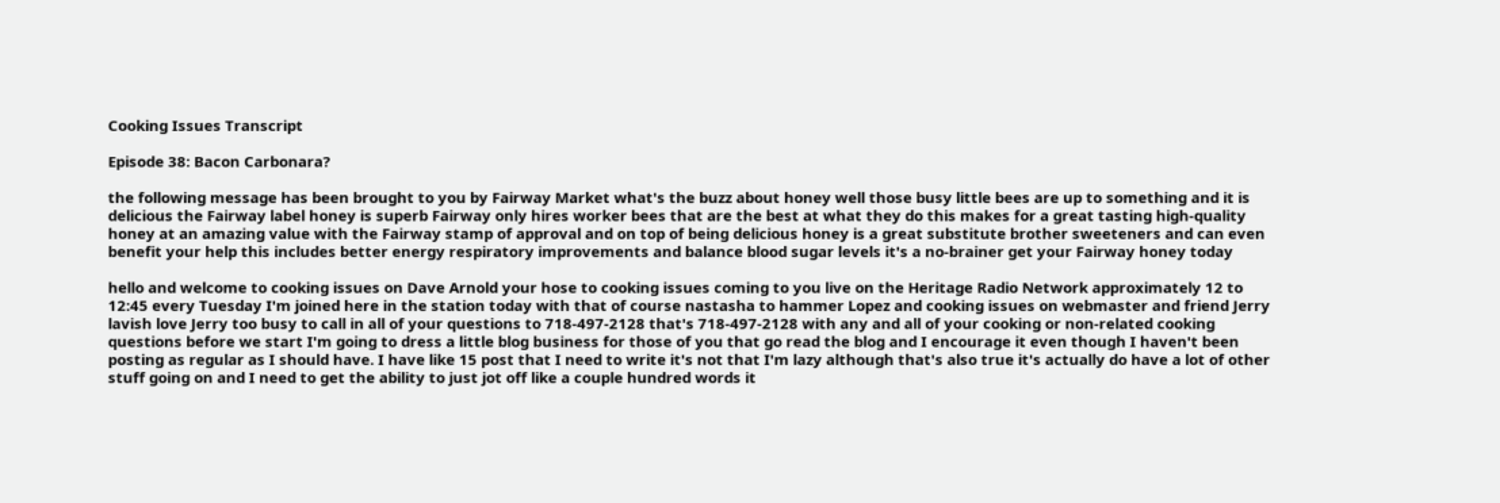Cooking Issues Transcript

Episode 38: Bacon Carbonara?

the following message has been brought to you by Fairway Market what's the buzz about honey well those busy little bees are up to something and it is delicious the Fairway label honey is superb Fairway only hires worker bees that are the best at what they do this makes for a great tasting high-quality honey at an amazing value with the Fairway stamp of approval and on top of being delicious honey is a great substitute brother sweeteners and can even benefit your help this includes better energy respiratory improvements and balance blood sugar levels it's a no-brainer get your Fairway honey today

hello and welcome to cooking issues on Dave Arnold your hose to cooking issues coming to you live on the Heritage Radio Network approximately 12 to 12:45 every Tuesday I'm joined here in the station today with that of course nastasha to hammer Lopez and cooking issues on webmaster and friend Jerry lavish love Jerry too busy to call in all of your questions to 718-497-2128 that's 718-497-2128 with any and all of your cooking or non-related cooking questions before we start I'm going to dress a little blog business for those of you that go read the blog and I encourage it even though I haven't been posting as regular as I should have. I have like 15 post that I need to write it's not that I'm lazy although that's also true it's actually do have a lot of other stuff going on and I need to get the ability to just jot off like a couple hundred words it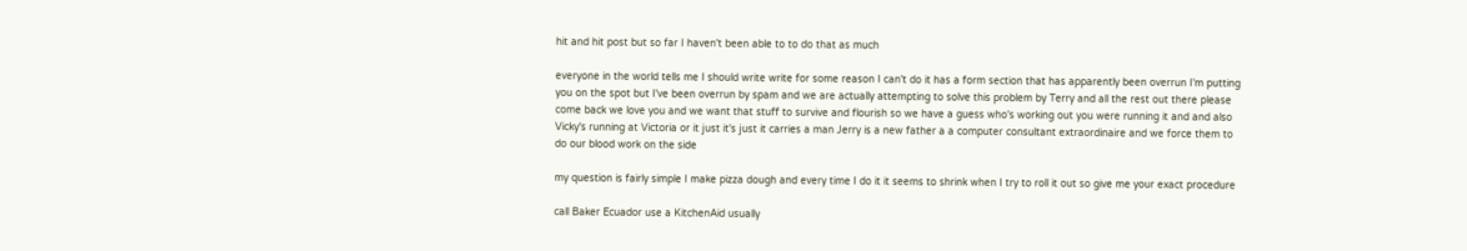hit and hit post but so far I haven't been able to to do that as much

everyone in the world tells me I should write write for some reason I can't do it has a form section that has apparently been overrun I'm putting you on the spot but I've been overrun by spam and we are actually attempting to solve this problem by Terry and all the rest out there please come back we love you and we want that stuff to survive and flourish so we have a guess who's working out you were running it and and also Vicky's running at Victoria or it just it's just it carries a man Jerry is a new father a a computer consultant extraordinaire and we force them to do our blood work on the side

my question is fairly simple I make pizza dough and every time I do it it seems to shrink when I try to roll it out so give me your exact procedure

call Baker Ecuador use a KitchenAid usually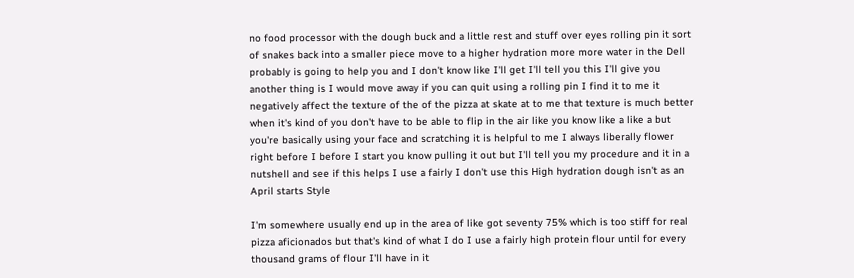no food processor with the dough buck and a little rest and stuff over eyes rolling pin it sort of snakes back into a smaller piece move to a higher hydration more more water in the Dell probably is going to help you and I don't know like I'll get I'll tell you this I'll give you another thing is I would move away if you can quit using a rolling pin I find it to me it negatively affect the texture of the of the pizza at skate at to me that texture is much better when it's kind of you don't have to be able to flip in the air like you know like a like a but you're basically using your face and scratching it is helpful to me I always liberally flower right before I before I start you know pulling it out but I'll tell you my procedure and it in a nutshell and see if this helps I use a fairly I don't use this High hydration dough isn't as an April starts Style

I'm somewhere usually end up in the area of like got seventy 75% which is too stiff for real pizza aficionados but that's kind of what I do I use a fairly high protein flour until for every thousand grams of flour I'll have in it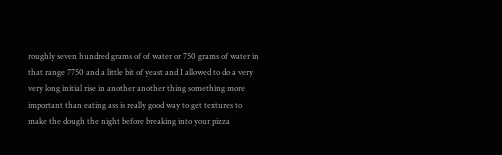roughly seven hundred grams of of water or 750 grams of water in that range 7750 and a little bit of yeast and I allowed to do a very very long initial rise in another another thing something more important than eating ass is really good way to get textures to make the dough the night before breaking into your pizza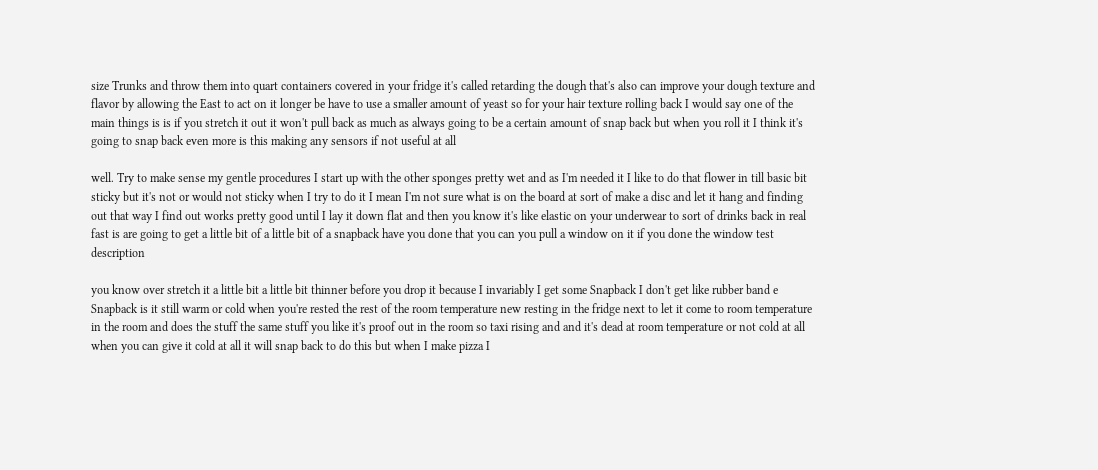size Trunks and throw them into quart containers covered in your fridge it's called retarding the dough that's also can improve your dough texture and flavor by allowing the East to act on it longer be have to use a smaller amount of yeast so for your hair texture rolling back I would say one of the main things is is if you stretch it out it won't pull back as much as always going to be a certain amount of snap back but when you roll it I think it's going to snap back even more is this making any sensors if not useful at all

well. Try to make sense my gentle procedures I start up with the other sponges pretty wet and as I'm needed it I like to do that flower in till basic bit sticky but it's not or would not sticky when I try to do it I mean I'm not sure what is on the board at sort of make a disc and let it hang and finding out that way I find out works pretty good until I lay it down flat and then you know it's like elastic on your underwear to sort of drinks back in real fast is are going to get a little bit of a little bit of a snapback have you done that you can you pull a window on it if you done the window test description

you know over stretch it a little bit a little bit thinner before you drop it because I invariably I get some Snapback I don't get like rubber band e Snapback is it still warm or cold when you're rested the rest of the room temperature new resting in the fridge next to let it come to room temperature in the room and does the stuff the same stuff you like it's proof out in the room so taxi rising and and it's dead at room temperature or not cold at all when you can give it cold at all it will snap back to do this but when I make pizza I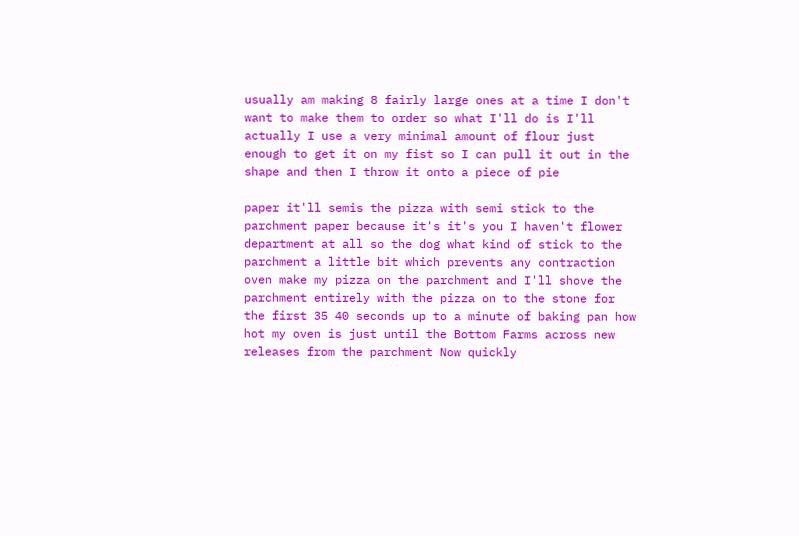usually am making 8 fairly large ones at a time I don't want to make them to order so what I'll do is I'll actually I use a very minimal amount of flour just enough to get it on my fist so I can pull it out in the shape and then I throw it onto a piece of pie

paper it'll semis the pizza with semi stick to the parchment paper because it's it's you I haven't flower department at all so the dog what kind of stick to the parchment a little bit which prevents any contraction oven make my pizza on the parchment and I'll shove the parchment entirely with the pizza on to the stone for the first 35 40 seconds up to a minute of baking pan how hot my oven is just until the Bottom Farms across new releases from the parchment Now quickly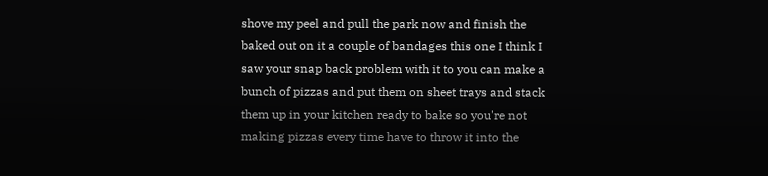shove my peel and pull the park now and finish the baked out on it a couple of bandages this one I think I saw your snap back problem with it to you can make a bunch of pizzas and put them on sheet trays and stack them up in your kitchen ready to bake so you're not making pizzas every time have to throw it into the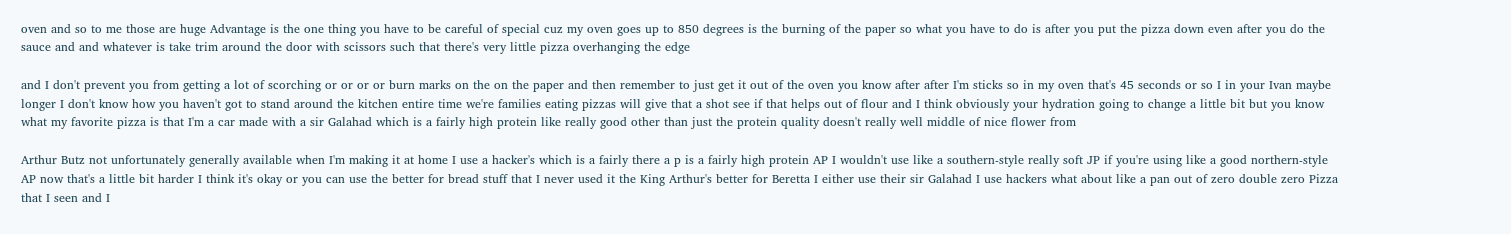oven and so to me those are huge Advantage is the one thing you have to be careful of special cuz my oven goes up to 850 degrees is the burning of the paper so what you have to do is after you put the pizza down even after you do the sauce and and whatever is take trim around the door with scissors such that there's very little pizza overhanging the edge

and I don't prevent you from getting a lot of scorching or or or or burn marks on the on the paper and then remember to just get it out of the oven you know after after I'm sticks so in my oven that's 45 seconds or so I in your Ivan maybe longer I don't know how you haven't got to stand around the kitchen entire time we're families eating pizzas will give that a shot see if that helps out of flour and I think obviously your hydration going to change a little bit but you know what my favorite pizza is that I'm a car made with a sir Galahad which is a fairly high protein like really good other than just the protein quality doesn't really well middle of nice flower from

Arthur Butz not unfortunately generally available when I'm making it at home I use a hacker's which is a fairly there a p is a fairly high protein AP I wouldn't use like a southern-style really soft JP if you're using like a good northern-style AP now that's a little bit harder I think it's okay or you can use the better for bread stuff that I never used it the King Arthur's better for Beretta I either use their sir Galahad I use hackers what about like a pan out of zero double zero Pizza that I seen and I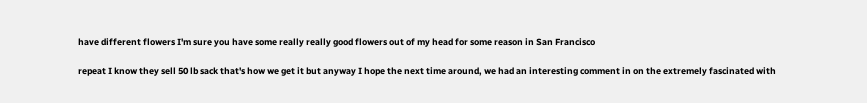have different flowers I'm sure you have some really really good flowers out of my head for some reason in San Francisco

repeat I know they sell 50 lb sack that's how we get it but anyway I hope the next time around, we had an interesting comment in on the extremely fascinated with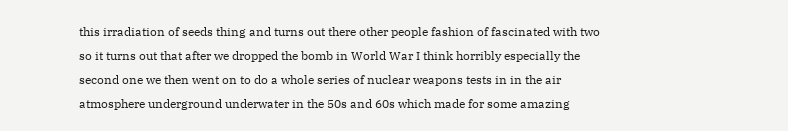this irradiation of seeds thing and turns out there other people fashion of fascinated with two so it turns out that after we dropped the bomb in World War I think horribly especially the second one we then went on to do a whole series of nuclear weapons tests in in the air atmosphere underground underwater in the 50s and 60s which made for some amazing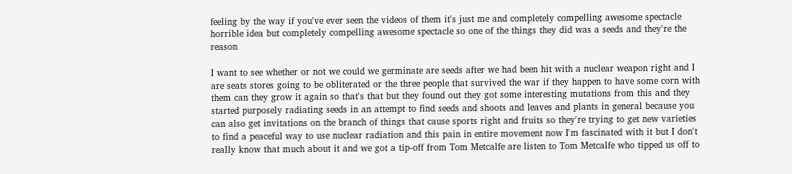feeling by the way if you've ever seen the videos of them it's just me and completely compelling awesome spectacle horrible idea but completely compelling awesome spectacle so one of the things they did was a seeds and they're the reason

I want to see whether or not we could we germinate are seeds after we had been hit with a nuclear weapon right and I are seats stores going to be obliterated or the three people that survived the war if they happen to have some corn with them can they grow it again so that's that but they found out they got some interesting mutations from this and they started purposely radiating seeds in an attempt to find seeds and shoots and leaves and plants in general because you can also get invitations on the branch of things that cause sports right and fruits so they're trying to get new varieties to find a peaceful way to use nuclear radiation and this pain in entire movement now I'm fascinated with it but I don't really know that much about it and we got a tip-off from Tom Metcalfe are listen to Tom Metcalfe who tipped us off to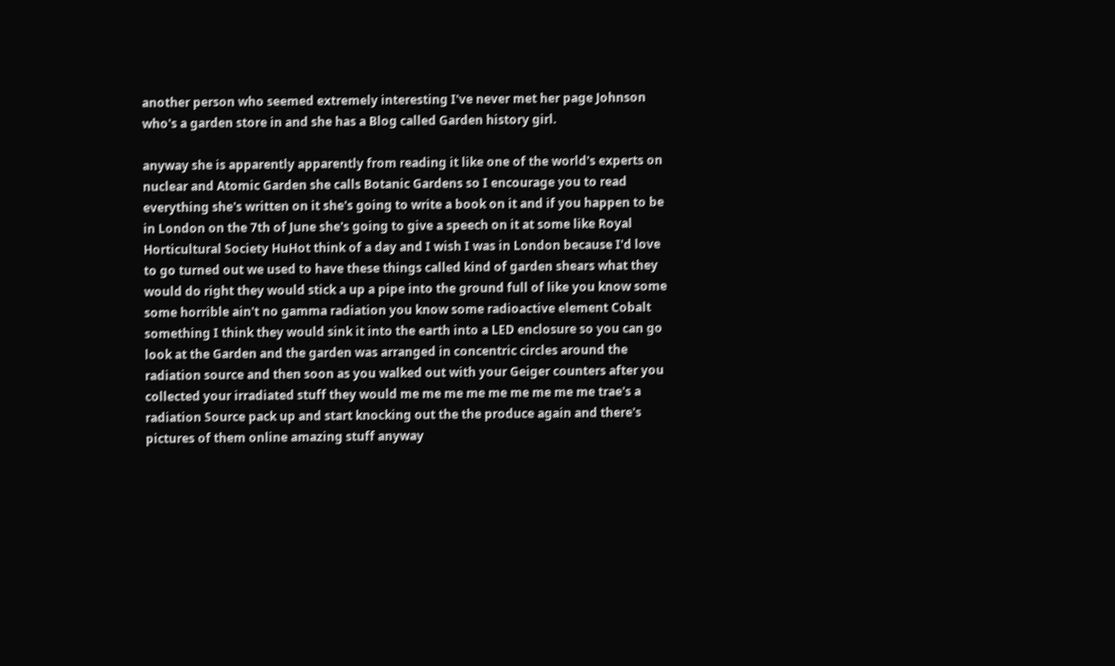another person who seemed extremely interesting I've never met her page Johnson who's a garden store in and she has a Blog called Garden history girl.

anyway she is apparently apparently from reading it like one of the world's experts on nuclear and Atomic Garden she calls Botanic Gardens so I encourage you to read everything she's written on it she's going to write a book on it and if you happen to be in London on the 7th of June she's going to give a speech on it at some like Royal Horticultural Society HuHot think of a day and I wish I was in London because I'd love to go turned out we used to have these things called kind of garden shears what they would do right they would stick a up a pipe into the ground full of like you know some some horrible ain't no gamma radiation you know some radioactive element Cobalt something I think they would sink it into the earth into a LED enclosure so you can go look at the Garden and the garden was arranged in concentric circles around the radiation source and then soon as you walked out with your Geiger counters after you collected your irradiated stuff they would me me me me me me me me me trae's a radiation Source pack up and start knocking out the the produce again and there's pictures of them online amazing stuff anyway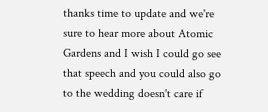thanks time to update and we're sure to hear more about Atomic Gardens and I wish I could go see that speech and you could also go to the wedding doesn't care if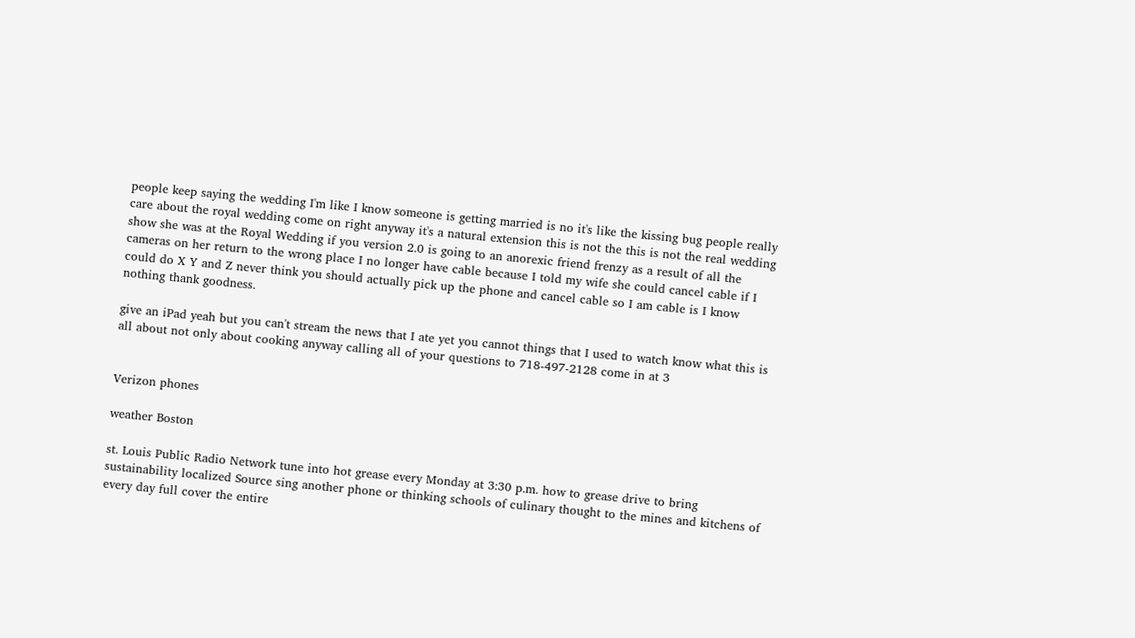people keep saying the wedding I'm like I know someone is getting married is no it's like the kissing bug people really care about the royal wedding come on right anyway it's a natural extension this is not the this is not the real wedding show she was at the Royal Wedding if you version 2.0 is going to an anorexic friend frenzy as a result of all the cameras on her return to the wrong place I no longer have cable because I told my wife she could cancel cable if I could do X Y and Z never think you should actually pick up the phone and cancel cable so I am cable is I know nothing thank goodness.

give an iPad yeah but you can't stream the news that I ate yet you cannot things that I used to watch know what this is all about not only about cooking anyway calling all of your questions to 718-497-2128 come in at 3


Verizon phones

weather Boston

st. Louis Public Radio Network tune into hot grease every Monday at 3:30 p.m. how to grease drive to bring sustainability localized Source sing another phone or thinking schools of culinary thought to the mines and kitchens of every day full cover the entire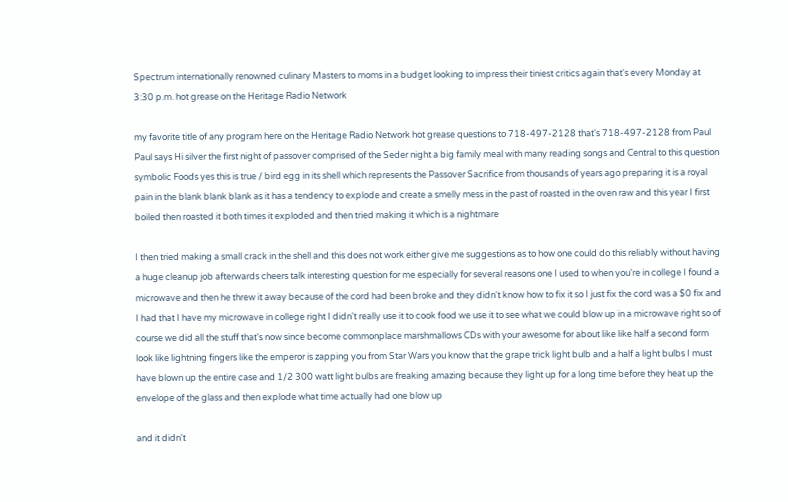Spectrum internationally renowned culinary Masters to moms in a budget looking to impress their tiniest critics again that's every Monday at 3:30 p.m. hot grease on the Heritage Radio Network

my favorite title of any program here on the Heritage Radio Network hot grease questions to 718-497-2128 that's 718-497-2128 from Paul Paul says Hi silver the first night of passover comprised of the Seder night a big family meal with many reading songs and Central to this question symbolic Foods yes this is true / bird egg in its shell which represents the Passover Sacrifice from thousands of years ago preparing it is a royal pain in the blank blank blank as it has a tendency to explode and create a smelly mess in the past of roasted in the oven raw and this year I first boiled then roasted it both times it exploded and then tried making it which is a nightmare

I then tried making a small crack in the shell and this does not work either give me suggestions as to how one could do this reliably without having a huge cleanup job afterwards cheers talk interesting question for me especially for several reasons one I used to when you're in college I found a microwave and then he threw it away because of the cord had been broke and they didn't know how to fix it so I just fix the cord was a $0 fix and I had that I have my microwave in college right I didn't really use it to cook food we use it to see what we could blow up in a microwave right so of course we did all the stuff that's now since become commonplace marshmallows CDs with your awesome for about like like half a second form look like lightning fingers like the emperor is zapping you from Star Wars you know that the grape trick light bulb and a half a light bulbs I must have blown up the entire case and 1/2 300 watt light bulbs are freaking amazing because they light up for a long time before they heat up the envelope of the glass and then explode what time actually had one blow up

and it didn't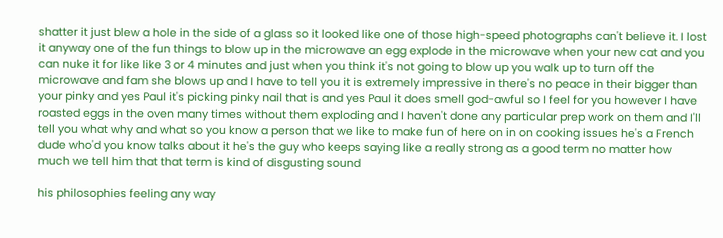shatter it just blew a hole in the side of a glass so it looked like one of those high-speed photographs can't believe it. I lost it anyway one of the fun things to blow up in the microwave an egg explode in the microwave when your new cat and you can nuke it for like like 3 or 4 minutes and just when you think it's not going to blow up you walk up to turn off the microwave and fam she blows up and I have to tell you it is extremely impressive in there's no peace in their bigger than your pinky and yes Paul it's picking pinky nail that is and yes Paul it does smell god-awful so I feel for you however I have roasted eggs in the oven many times without them exploding and I haven't done any particular prep work on them and I'll tell you what why and what so you know a person that we like to make fun of here on in on cooking issues he's a French dude who'd you know talks about it he's the guy who keeps saying like a really strong as a good term no matter how much we tell him that that term is kind of disgusting sound

his philosophies feeling any way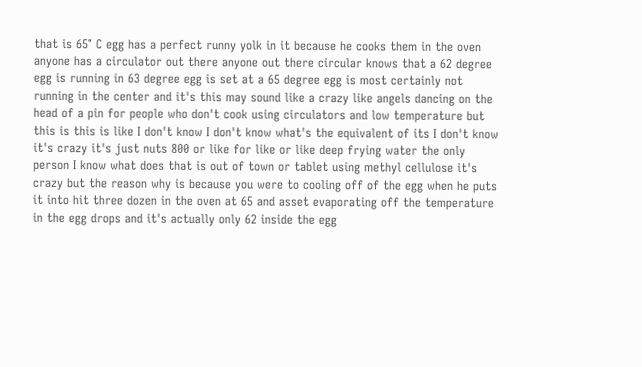that is 65° C egg has a perfect runny yolk in it because he cooks them in the oven anyone has a circulator out there anyone out there circular knows that a 62 degree egg is running in 63 degree egg is set at a 65 degree egg is most certainly not running in the center and it's this may sound like a crazy like angels dancing on the head of a pin for people who don't cook using circulators and low temperature but this is this is like I don't know I don't know what's the equivalent of its I don't know it's crazy it's just nuts 800 or like for like or like deep frying water the only person I know what does that is out of town or tablet using methyl cellulose it's crazy but the reason why is because you were to cooling off of the egg when he puts it into hit three dozen in the oven at 65 and asset evaporating off the temperature in the egg drops and it's actually only 62 inside the egg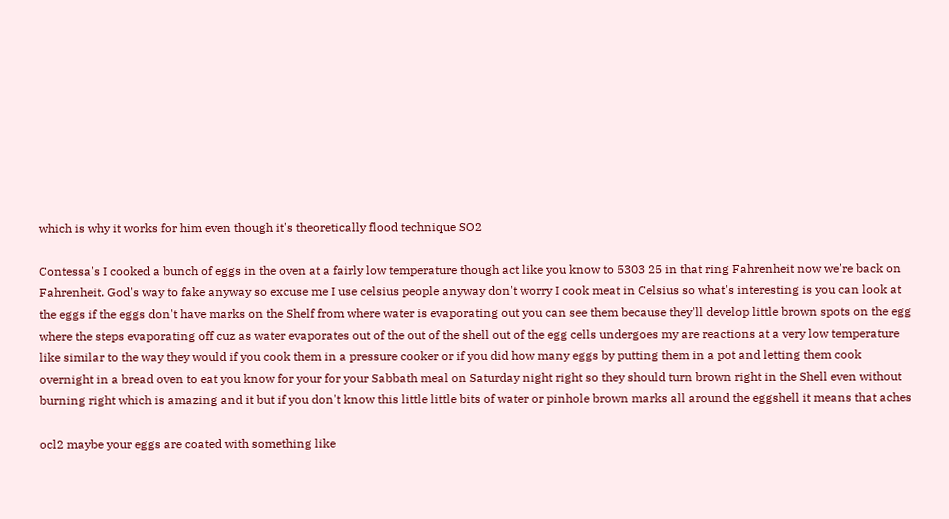which is why it works for him even though it's theoretically flood technique SO2

Contessa's I cooked a bunch of eggs in the oven at a fairly low temperature though act like you know to 5303 25 in that ring Fahrenheit now we're back on Fahrenheit. God's way to fake anyway so excuse me I use celsius people anyway don't worry I cook meat in Celsius so what's interesting is you can look at the eggs if the eggs don't have marks on the Shelf from where water is evaporating out you can see them because they'll develop little brown spots on the egg where the steps evaporating off cuz as water evaporates out of the out of the shell out of the egg cells undergoes my are reactions at a very low temperature like similar to the way they would if you cook them in a pressure cooker or if you did how many eggs by putting them in a pot and letting them cook overnight in a bread oven to eat you know for your for your Sabbath meal on Saturday night right so they should turn brown right in the Shell even without burning right which is amazing and it but if you don't know this little little bits of water or pinhole brown marks all around the eggshell it means that aches

ocl2 maybe your eggs are coated with something like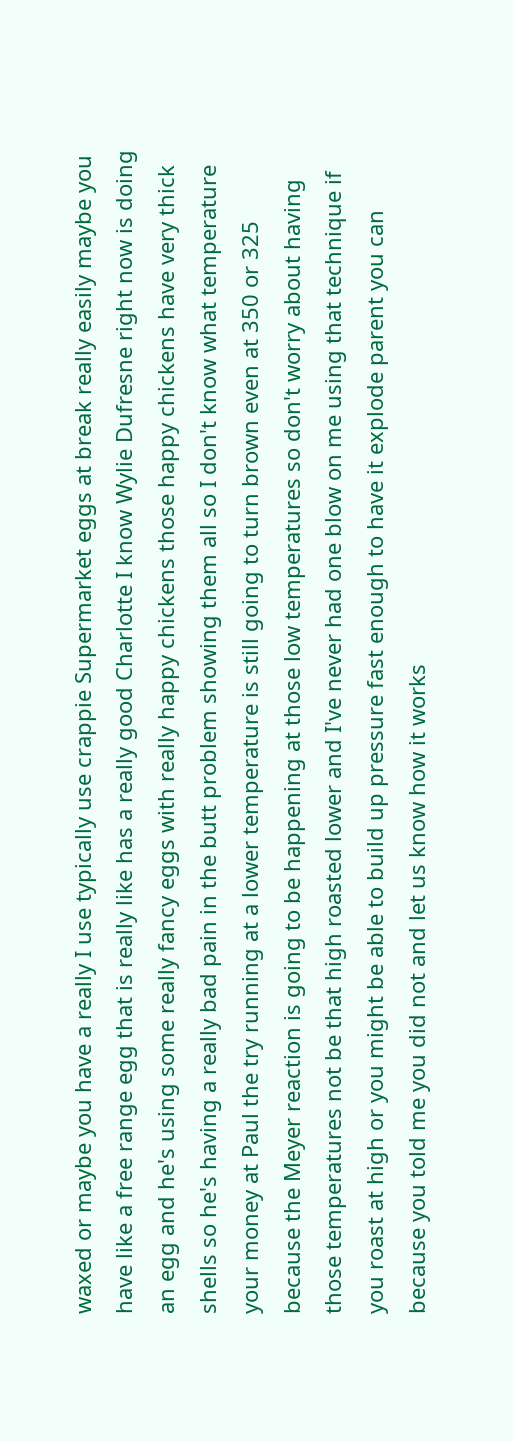waxed or maybe you have a really I use typically use crappie Supermarket eggs at break really easily maybe you have like a free range egg that is really like has a really good Charlotte I know Wylie Dufresne right now is doing an egg and he's using some really fancy eggs with really happy chickens those happy chickens have very thick shells so he's having a really bad pain in the butt problem showing them all so I don't know what temperature your money at Paul the try running at a lower temperature is still going to turn brown even at 350 or 325 because the Meyer reaction is going to be happening at those low temperatures so don't worry about having those temperatures not be that high roasted lower and I've never had one blow on me using that technique if you roast at high or you might be able to build up pressure fast enough to have it explode parent you can because you told me you did not and let us know how it works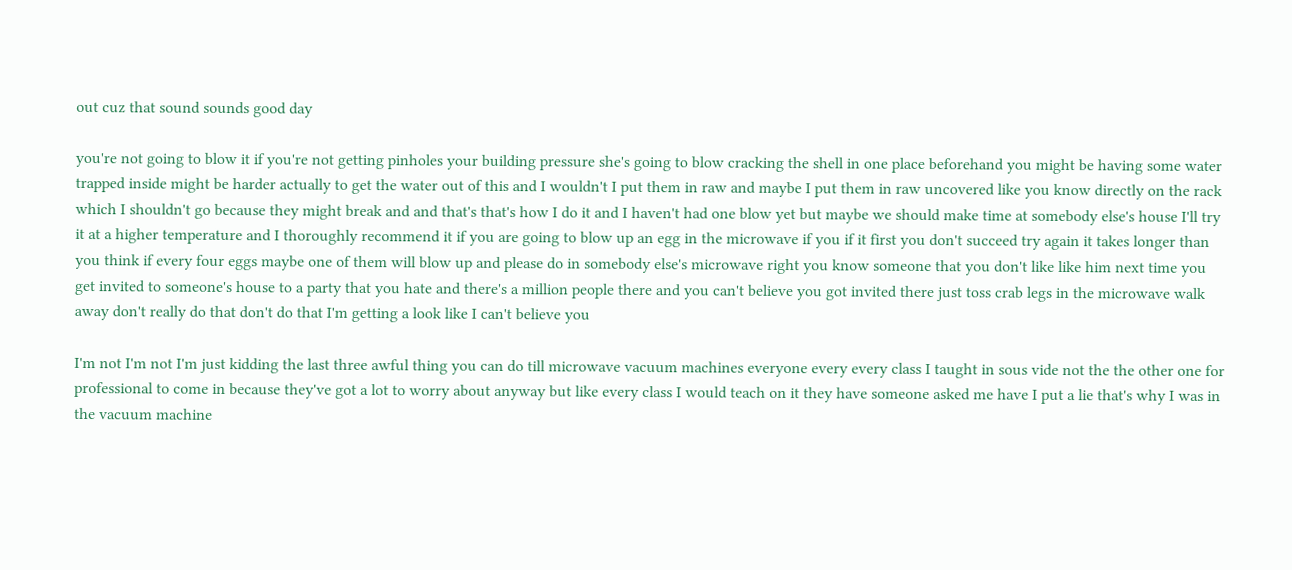out cuz that sound sounds good day

you're not going to blow it if you're not getting pinholes your building pressure she's going to blow cracking the shell in one place beforehand you might be having some water trapped inside might be harder actually to get the water out of this and I wouldn't I put them in raw and maybe I put them in raw uncovered like you know directly on the rack which I shouldn't go because they might break and and that's that's how I do it and I haven't had one blow yet but maybe we should make time at somebody else's house I'll try it at a higher temperature and I thoroughly recommend it if you are going to blow up an egg in the microwave if you if it first you don't succeed try again it takes longer than you think if every four eggs maybe one of them will blow up and please do in somebody else's microwave right you know someone that you don't like like him next time you get invited to someone's house to a party that you hate and there's a million people there and you can't believe you got invited there just toss crab legs in the microwave walk away don't really do that don't do that I'm getting a look like I can't believe you

I'm not I'm not I'm just kidding the last three awful thing you can do till microwave vacuum machines everyone every every class I taught in sous vide not the the other one for professional to come in because they've got a lot to worry about anyway but like every class I would teach on it they have someone asked me have I put a lie that's why I was in the vacuum machine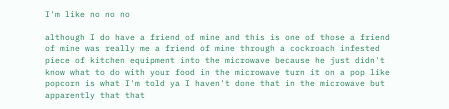I'm like no no no

although I do have a friend of mine and this is one of those a friend of mine was really me a friend of mine through a cockroach infested piece of kitchen equipment into the microwave because he just didn't know what to do with your food in the microwave turn it on a pop like popcorn is what I'm told ya I haven't done that in the microwave but apparently that that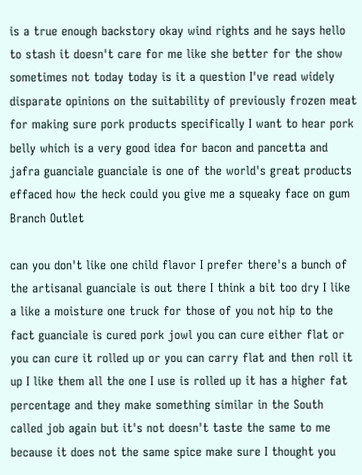is a true enough backstory okay wind rights and he says hello to stash it doesn't care for me like she better for the show sometimes not today today is it a question I've read widely disparate opinions on the suitability of previously frozen meat for making sure pork products specifically I want to hear pork belly which is a very good idea for bacon and pancetta and jafra guanciale guanciale is one of the world's great products effaced how the heck could you give me a squeaky face on gum Branch Outlet

can you don't like one child flavor I prefer there's a bunch of the artisanal guanciale is out there I think a bit too dry I like a like a moisture one truck for those of you not hip to the fact guanciale is cured pork jowl you can cure either flat or you can cure it rolled up or you can carry flat and then roll it up I like them all the one I use is rolled up it has a higher fat percentage and they make something similar in the South called job again but it's not doesn't taste the same to me because it does not the same spice make sure I thought you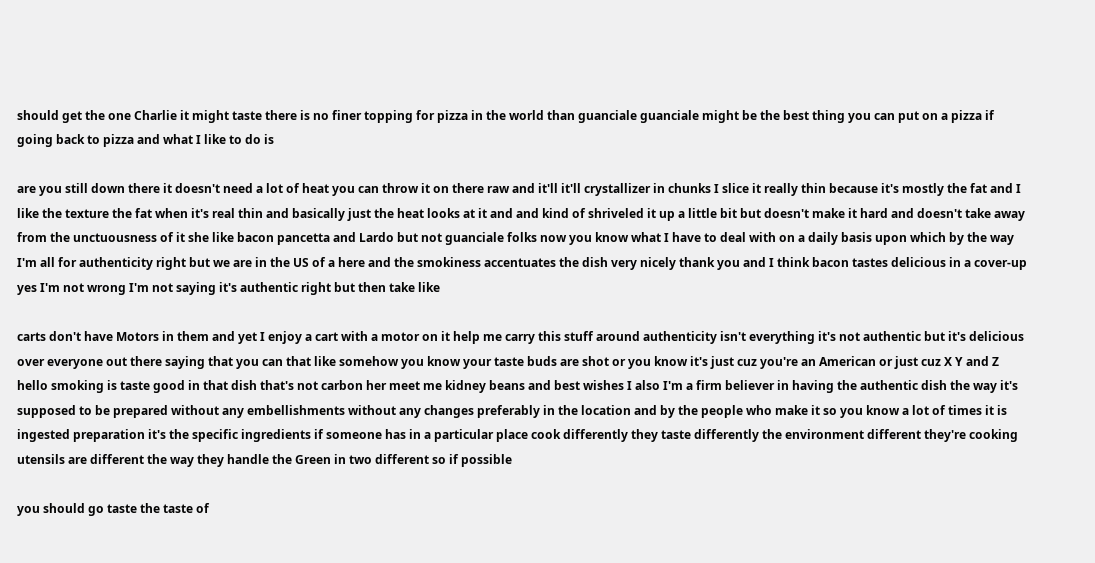should get the one Charlie it might taste there is no finer topping for pizza in the world than guanciale guanciale might be the best thing you can put on a pizza if going back to pizza and what I like to do is

are you still down there it doesn't need a lot of heat you can throw it on there raw and it'll it'll crystallizer in chunks I slice it really thin because it's mostly the fat and I like the texture the fat when it's real thin and basically just the heat looks at it and and kind of shriveled it up a little bit but doesn't make it hard and doesn't take away from the unctuousness of it she like bacon pancetta and Lardo but not guanciale folks now you know what I have to deal with on a daily basis upon which by the way I'm all for authenticity right but we are in the US of a here and the smokiness accentuates the dish very nicely thank you and I think bacon tastes delicious in a cover-up yes I'm not wrong I'm not saying it's authentic right but then take like

carts don't have Motors in them and yet I enjoy a cart with a motor on it help me carry this stuff around authenticity isn't everything it's not authentic but it's delicious over everyone out there saying that you can that like somehow you know your taste buds are shot or you know it's just cuz you're an American or just cuz X Y and Z hello smoking is taste good in that dish that's not carbon her meet me kidney beans and best wishes I also I'm a firm believer in having the authentic dish the way it's supposed to be prepared without any embellishments without any changes preferably in the location and by the people who make it so you know a lot of times it is ingested preparation it's the specific ingredients if someone has in a particular place cook differently they taste differently the environment different they're cooking utensils are different the way they handle the Green in two different so if possible

you should go taste the taste of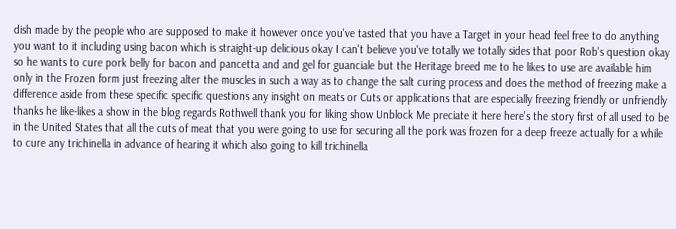dish made by the people who are supposed to make it however once you've tasted that you have a Target in your head feel free to do anything you want to it including using bacon which is straight-up delicious okay I can't believe you've totally we totally sides that poor Rob's question okay so he wants to cure pork belly for bacon and pancetta and and gel for guanciale but the Heritage breed me to he likes to use are available him only in the Frozen form just freezing alter the muscles in such a way as to change the salt curing process and does the method of freezing make a difference aside from these specific specific questions any insight on meats or Cuts or applications that are especially freezing friendly or unfriendly thanks he like-likes a show in the blog regards Rothwell thank you for liking show Unblock Me preciate it here here's the story first of all used to be in the United States that all the cuts of meat that you were going to use for securing all the pork was frozen for a deep freeze actually for a while to cure any trichinella in advance of hearing it which also going to kill trichinella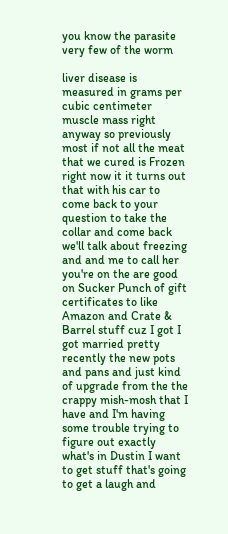you know the parasite very few of the worm

liver disease is measured in grams per cubic centimeter muscle mass right anyway so previously most if not all the meat that we cured is Frozen right now it it turns out that with his car to come back to your question to take the collar and come back we'll talk about freezing and and me to call her you're on the are good on Sucker Punch of gift certificates to like Amazon and Crate & Barrel stuff cuz I got I got married pretty recently the new pots and pans and just kind of upgrade from the the crappy mish-mosh that I have and I'm having some trouble trying to figure out exactly what's in Dustin I want to get stuff that's going to get a laugh and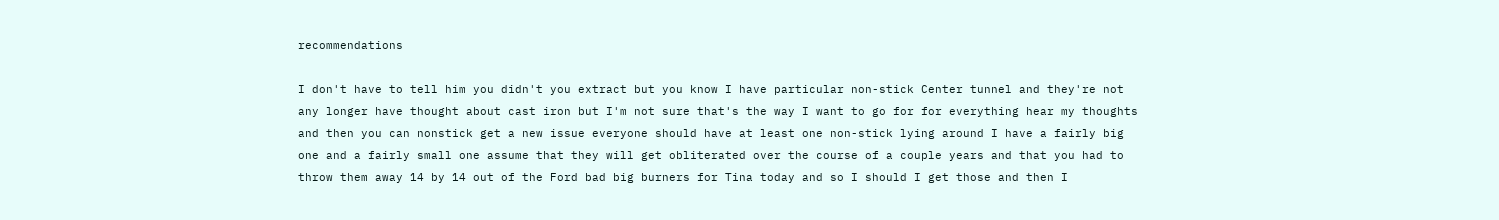recommendations

I don't have to tell him you didn't you extract but you know I have particular non-stick Center tunnel and they're not any longer have thought about cast iron but I'm not sure that's the way I want to go for for everything hear my thoughts and then you can nonstick get a new issue everyone should have at least one non-stick lying around I have a fairly big one and a fairly small one assume that they will get obliterated over the course of a couple years and that you had to throw them away 14 by 14 out of the Ford bad big burners for Tina today and so I should I get those and then I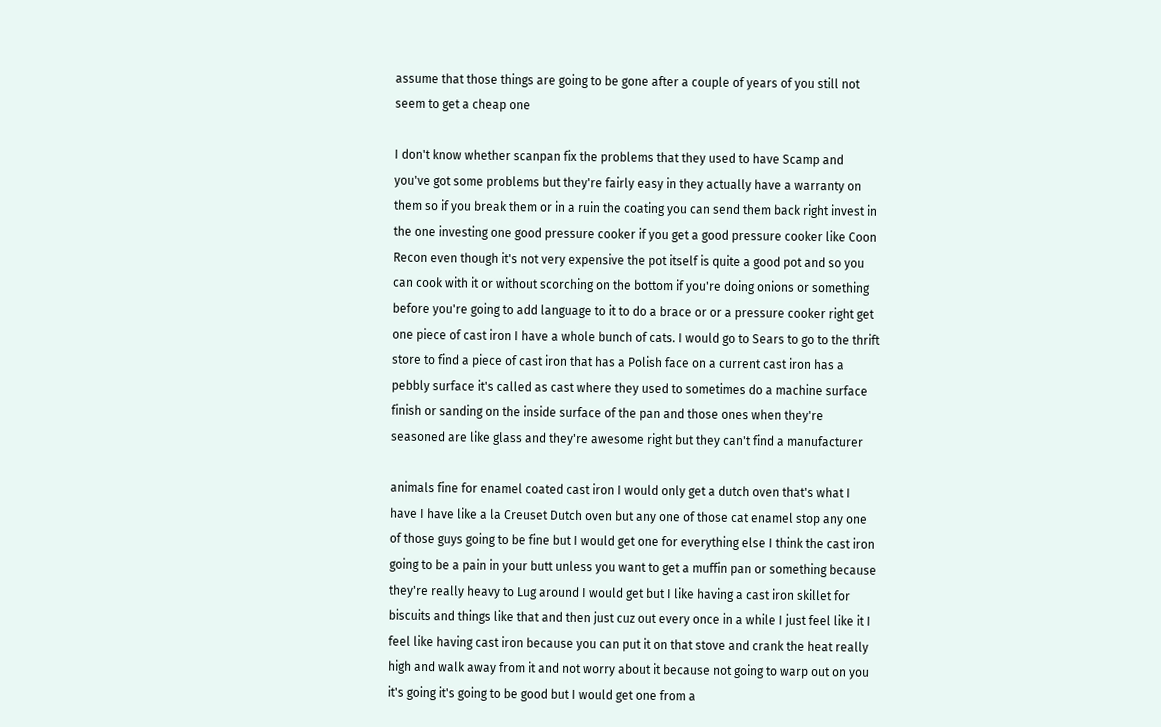assume that those things are going to be gone after a couple of years of you still not seem to get a cheap one

I don't know whether scanpan fix the problems that they used to have Scamp and you've got some problems but they're fairly easy in they actually have a warranty on them so if you break them or in a ruin the coating you can send them back right invest in the one investing one good pressure cooker if you get a good pressure cooker like Coon Recon even though it's not very expensive the pot itself is quite a good pot and so you can cook with it or without scorching on the bottom if you're doing onions or something before you're going to add language to it to do a brace or or a pressure cooker right get one piece of cast iron I have a whole bunch of cats. I would go to Sears to go to the thrift store to find a piece of cast iron that has a Polish face on a current cast iron has a pebbly surface it's called as cast where they used to sometimes do a machine surface finish or sanding on the inside surface of the pan and those ones when they're seasoned are like glass and they're awesome right but they can't find a manufacturer

animals fine for enamel coated cast iron I would only get a dutch oven that's what I have I have like a la Creuset Dutch oven but any one of those cat enamel stop any one of those guys going to be fine but I would get one for everything else I think the cast iron going to be a pain in your butt unless you want to get a muffin pan or something because they're really heavy to Lug around I would get but I like having a cast iron skillet for biscuits and things like that and then just cuz out every once in a while I just feel like it I feel like having cast iron because you can put it on that stove and crank the heat really high and walk away from it and not worry about it because not going to warp out on you it's going it's going to be good but I would get one from a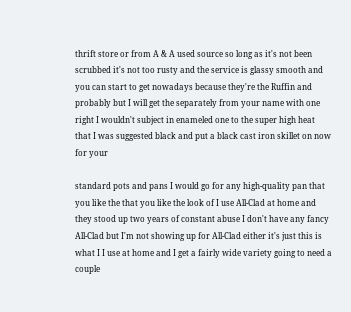thrift store or from A & A used source so long as it's not been scrubbed it's not too rusty and the service is glassy smooth and you can start to get nowadays because they're the Ruffin and probably but I will get the separately from your name with one right I wouldn't subject in enameled one to the super high heat that I was suggested black and put a black cast iron skillet on now for your

standard pots and pans I would go for any high-quality pan that you like the that you like the look of I use All-Clad at home and they stood up two years of constant abuse I don't have any fancy All-Clad but I'm not showing up for All-Clad either it's just this is what I I use at home and I get a fairly wide variety going to need a couple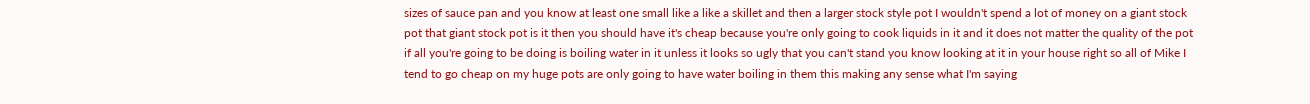sizes of sauce pan and you know at least one small like a like a skillet and then a larger stock style pot I wouldn't spend a lot of money on a giant stock pot that giant stock pot is it then you should have it's cheap because you're only going to cook liquids in it and it does not matter the quality of the pot if all you're going to be doing is boiling water in it unless it looks so ugly that you can't stand you know looking at it in your house right so all of Mike I tend to go cheap on my huge pots are only going to have water boiling in them this making any sense what I'm saying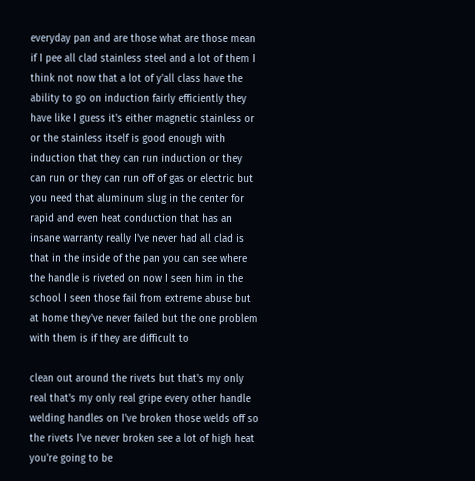everyday pan and are those what are those mean if I pee all clad stainless steel and a lot of them I think not now that a lot of y'all class have the ability to go on induction fairly efficiently they have like I guess it's either magnetic stainless or or the stainless itself is good enough with induction that they can run induction or they can run or they can run off of gas or electric but you need that aluminum slug in the center for rapid and even heat conduction that has an insane warranty really I've never had all clad is that in the inside of the pan you can see where the handle is riveted on now I seen him in the school I seen those fail from extreme abuse but at home they've never failed but the one problem with them is if they are difficult to

clean out around the rivets but that's my only real that's my only real gripe every other handle welding handles on I've broken those welds off so the rivets I've never broken see a lot of high heat you're going to be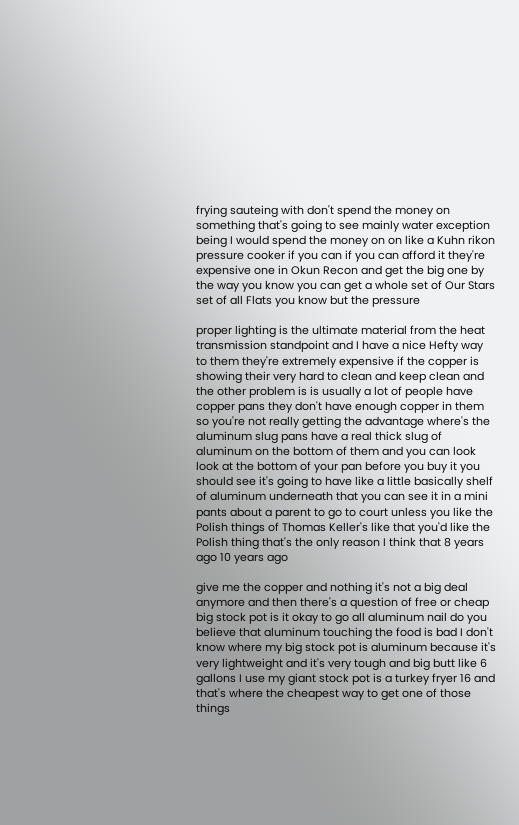frying sauteing with don't spend the money on something that's going to see mainly water exception being I would spend the money on on like a Kuhn rikon pressure cooker if you can if you can afford it they're expensive one in Okun Recon and get the big one by the way you know you can get a whole set of Our Stars set of all Flats you know but the pressure

proper lighting is the ultimate material from the heat transmission standpoint and I have a nice Hefty way to them they're extremely expensive if the copper is showing their very hard to clean and keep clean and the other problem is is usually a lot of people have copper pans they don't have enough copper in them so you're not really getting the advantage where's the aluminum slug pans have a real thick slug of aluminum on the bottom of them and you can look look at the bottom of your pan before you buy it you should see it's going to have like a little basically shelf of aluminum underneath that you can see it in a mini pants about a parent to go to court unless you like the Polish things of Thomas Keller's like that you'd like the Polish thing that's the only reason I think that 8 years ago 10 years ago

give me the copper and nothing it's not a big deal anymore and then there's a question of free or cheap big stock pot is it okay to go all aluminum nail do you believe that aluminum touching the food is bad I don't know where my big stock pot is aluminum because it's very lightweight and it's very tough and big butt like 6 gallons I use my giant stock pot is a turkey fryer 16 and that's where the cheapest way to get one of those things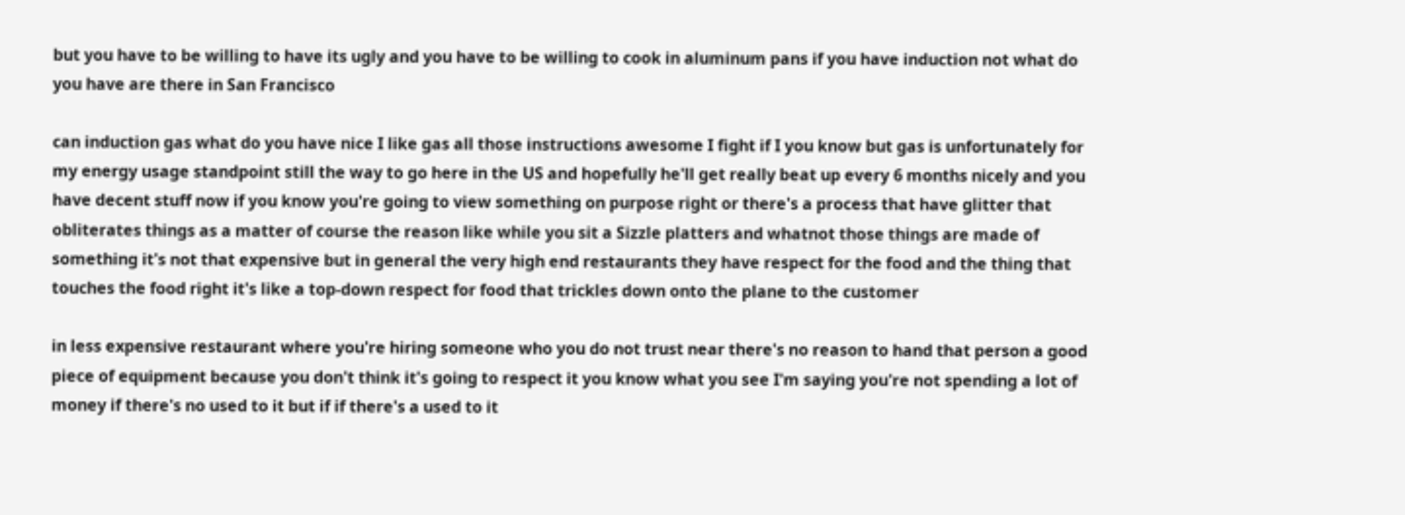but you have to be willing to have its ugly and you have to be willing to cook in aluminum pans if you have induction not what do you have are there in San Francisco

can induction gas what do you have nice I like gas all those instructions awesome I fight if I you know but gas is unfortunately for my energy usage standpoint still the way to go here in the US and hopefully he'll get really beat up every 6 months nicely and you have decent stuff now if you know you're going to view something on purpose right or there's a process that have glitter that obliterates things as a matter of course the reason like while you sit a Sizzle platters and whatnot those things are made of something it's not that expensive but in general the very high end restaurants they have respect for the food and the thing that touches the food right it's like a top-down respect for food that trickles down onto the plane to the customer

in less expensive restaurant where you're hiring someone who you do not trust near there's no reason to hand that person a good piece of equipment because you don't think it's going to respect it you know what you see I'm saying you're not spending a lot of money if there's no used to it but if if there's a used to it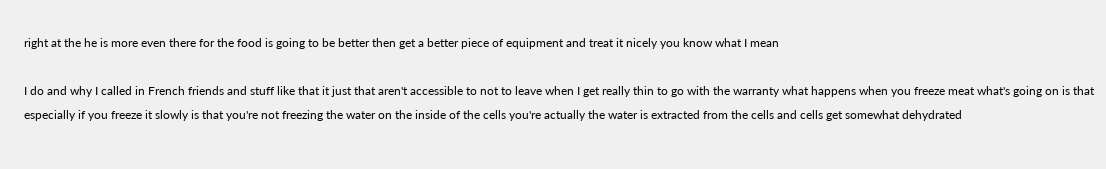right at the he is more even there for the food is going to be better then get a better piece of equipment and treat it nicely you know what I mean

I do and why I called in French friends and stuff like that it just that aren't accessible to not to leave when I get really thin to go with the warranty what happens when you freeze meat what's going on is that especially if you freeze it slowly is that you're not freezing the water on the inside of the cells you're actually the water is extracted from the cells and cells get somewhat dehydrated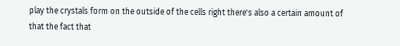play the crystals form on the outside of the cells right there's also a certain amount of that the fact that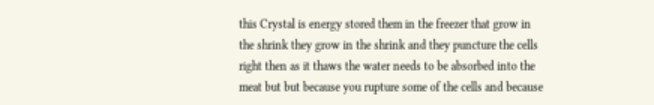this Crystal is energy stored them in the freezer that grow in the shrink they grow in the shrink and they puncture the cells right then as it thaws the water needs to be absorbed into the meat but but because you rupture some of the cells and because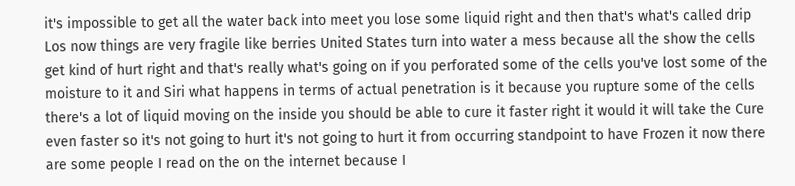it's impossible to get all the water back into meet you lose some liquid right and then that's what's called drip Los now things are very fragile like berries United States turn into water a mess because all the show the cells get kind of hurt right and that's really what's going on if you perforated some of the cells you've lost some of the moisture to it and Siri what happens in terms of actual penetration is it because you rupture some of the cells there's a lot of liquid moving on the inside you should be able to cure it faster right it would it will take the Cure even faster so it's not going to hurt it's not going to hurt it from occurring standpoint to have Frozen it now there are some people I read on the on the internet because I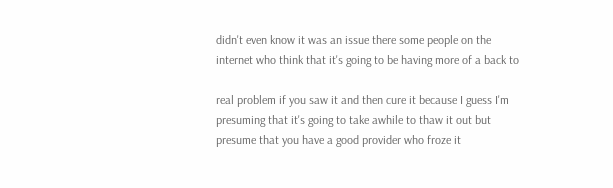didn't even know it was an issue there some people on the internet who think that it's going to be having more of a back to

real problem if you saw it and then cure it because I guess I'm presuming that it's going to take awhile to thaw it out but presume that you have a good provider who froze it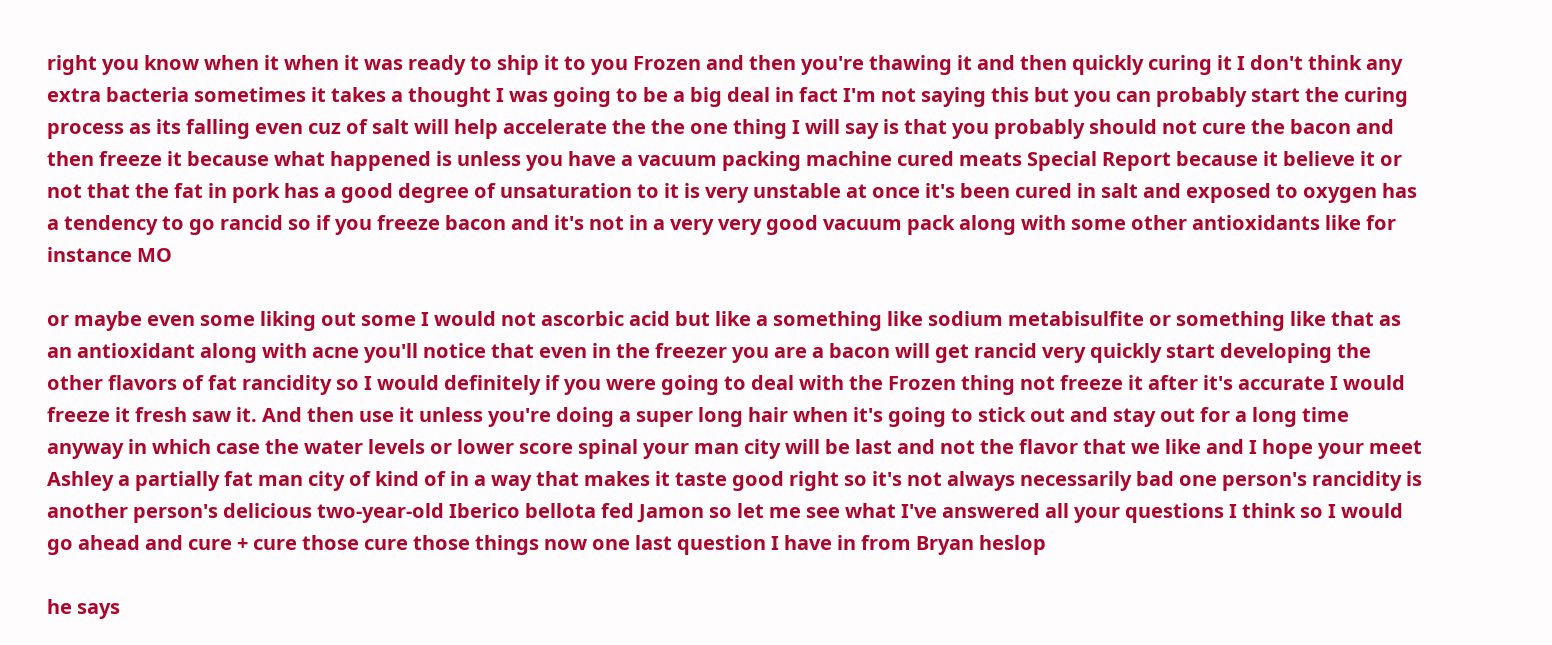right you know when it when it was ready to ship it to you Frozen and then you're thawing it and then quickly curing it I don't think any extra bacteria sometimes it takes a thought I was going to be a big deal in fact I'm not saying this but you can probably start the curing process as its falling even cuz of salt will help accelerate the the one thing I will say is that you probably should not cure the bacon and then freeze it because what happened is unless you have a vacuum packing machine cured meats Special Report because it believe it or not that the fat in pork has a good degree of unsaturation to it is very unstable at once it's been cured in salt and exposed to oxygen has a tendency to go rancid so if you freeze bacon and it's not in a very very good vacuum pack along with some other antioxidants like for instance MO

or maybe even some liking out some I would not ascorbic acid but like a something like sodium metabisulfite or something like that as an antioxidant along with acne you'll notice that even in the freezer you are a bacon will get rancid very quickly start developing the other flavors of fat rancidity so I would definitely if you were going to deal with the Frozen thing not freeze it after it's accurate I would freeze it fresh saw it. And then use it unless you're doing a super long hair when it's going to stick out and stay out for a long time anyway in which case the water levels or lower score spinal your man city will be last and not the flavor that we like and I hope your meet Ashley a partially fat man city of kind of in a way that makes it taste good right so it's not always necessarily bad one person's rancidity is another person's delicious two-year-old Iberico bellota fed Jamon so let me see what I've answered all your questions I think so I would go ahead and cure + cure those cure those things now one last question I have in from Bryan heslop

he says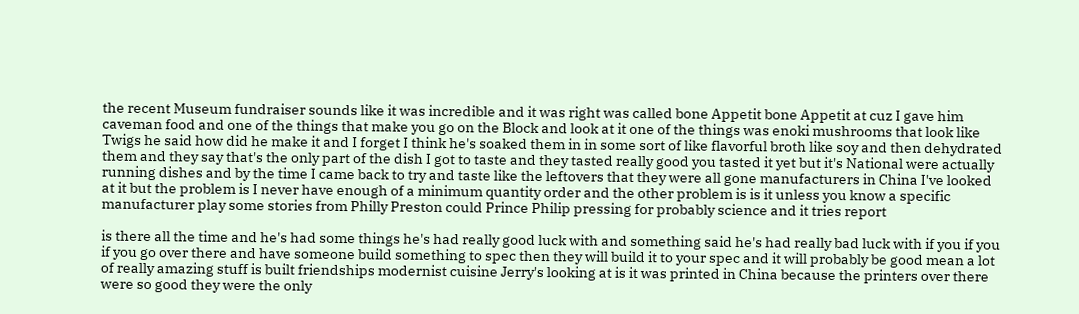the recent Museum fundraiser sounds like it was incredible and it was right was called bone Appetit bone Appetit at cuz I gave him caveman food and one of the things that make you go on the Block and look at it one of the things was enoki mushrooms that look like Twigs he said how did he make it and I forget I think he's soaked them in in some sort of like flavorful broth like soy and then dehydrated them and they say that's the only part of the dish I got to taste and they tasted really good you tasted it yet but it's National were actually running dishes and by the time I came back to try and taste like the leftovers that they were all gone manufacturers in China I've looked at it but the problem is I never have enough of a minimum quantity order and the other problem is is it unless you know a specific manufacturer play some stories from Philly Preston could Prince Philip pressing for probably science and it tries report

is there all the time and he's had some things he's had really good luck with and something said he's had really bad luck with if you if you if you go over there and have someone build something to spec then they will build it to your spec and it will probably be good mean a lot of really amazing stuff is built friendships modernist cuisine Jerry's looking at is it was printed in China because the printers over there were so good they were the only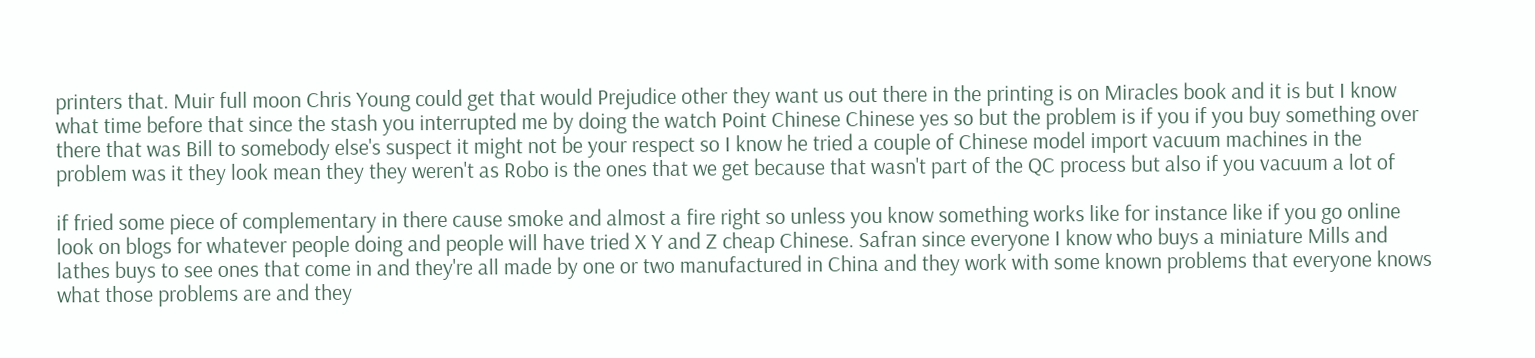printers that. Muir full moon Chris Young could get that would Prejudice other they want us out there in the printing is on Miracles book and it is but I know what time before that since the stash you interrupted me by doing the watch Point Chinese Chinese yes so but the problem is if you if you buy something over there that was Bill to somebody else's suspect it might not be your respect so I know he tried a couple of Chinese model import vacuum machines in the problem was it they look mean they they weren't as Robo is the ones that we get because that wasn't part of the QC process but also if you vacuum a lot of

if fried some piece of complementary in there cause smoke and almost a fire right so unless you know something works like for instance like if you go online look on blogs for whatever people doing and people will have tried X Y and Z cheap Chinese. Safran since everyone I know who buys a miniature Mills and lathes buys to see ones that come in and they're all made by one or two manufactured in China and they work with some known problems that everyone knows what those problems are and they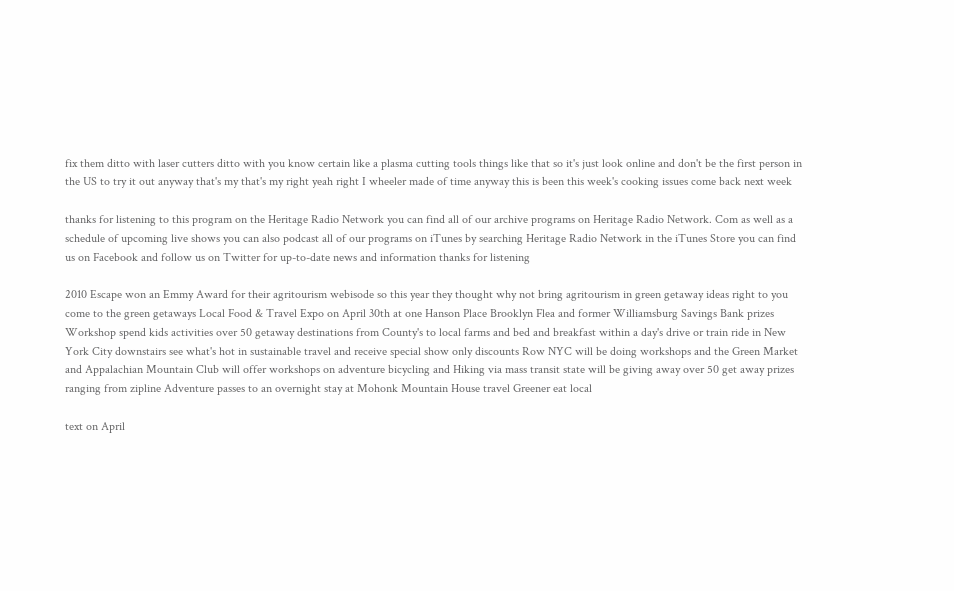fix them ditto with laser cutters ditto with you know certain like a plasma cutting tools things like that so it's just look online and don't be the first person in the US to try it out anyway that's my that's my right yeah right I wheeler made of time anyway this is been this week's cooking issues come back next week

thanks for listening to this program on the Heritage Radio Network you can find all of our archive programs on Heritage Radio Network. Com as well as a schedule of upcoming live shows you can also podcast all of our programs on iTunes by searching Heritage Radio Network in the iTunes Store you can find us on Facebook and follow us on Twitter for up-to-date news and information thanks for listening

2010 Escape won an Emmy Award for their agritourism webisode so this year they thought why not bring agritourism in green getaway ideas right to you come to the green getaways Local Food & Travel Expo on April 30th at one Hanson Place Brooklyn Flea and former Williamsburg Savings Bank prizes Workshop spend kids activities over 50 getaway destinations from County's to local farms and bed and breakfast within a day's drive or train ride in New York City downstairs see what's hot in sustainable travel and receive special show only discounts Row NYC will be doing workshops and the Green Market and Appalachian Mountain Club will offer workshops on adventure bicycling and Hiking via mass transit state will be giving away over 50 get away prizes ranging from zipline Adventure passes to an overnight stay at Mohonk Mountain House travel Greener eat local

text on April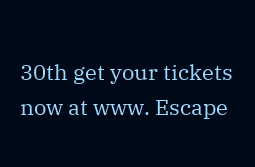30th get your tickets now at www. Escape